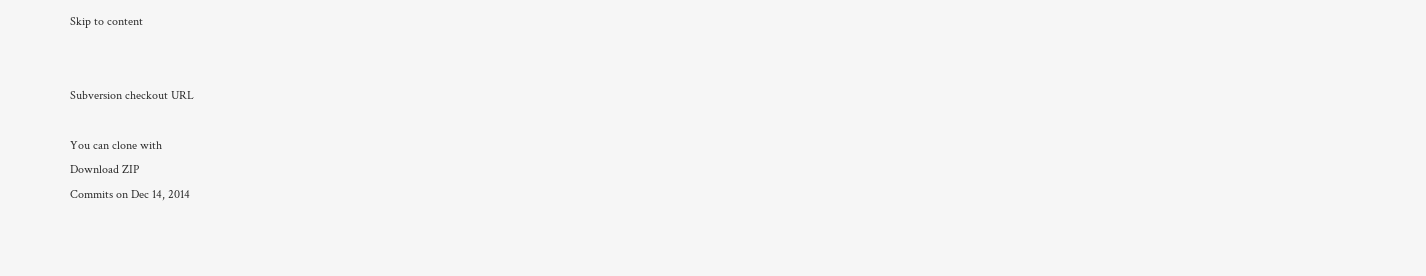Skip to content


Subversion checkout URL

You can clone with
Download ZIP
Commits on Dec 14, 2014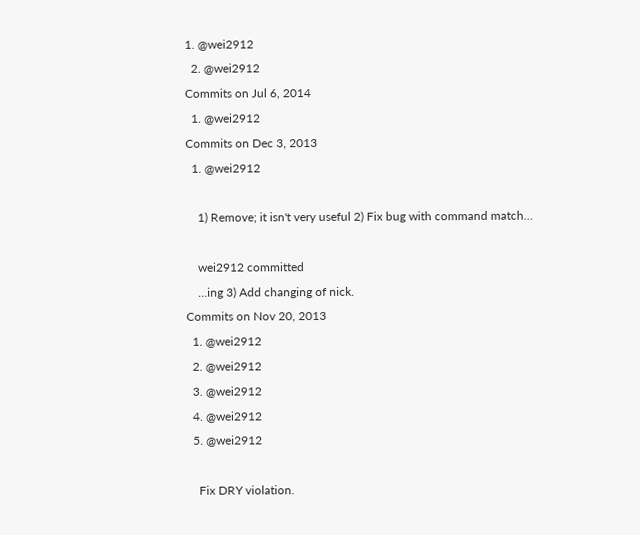1. @wei2912
  2. @wei2912
Commits on Jul 6, 2014
  1. @wei2912
Commits on Dec 3, 2013
  1. @wei2912

    1) Remove; it isn't very useful 2) Fix bug with command match…

    wei2912 committed
    …ing 3) Add changing of nick.
Commits on Nov 20, 2013
  1. @wei2912
  2. @wei2912
  3. @wei2912
  4. @wei2912
  5. @wei2912

    Fix DRY violation.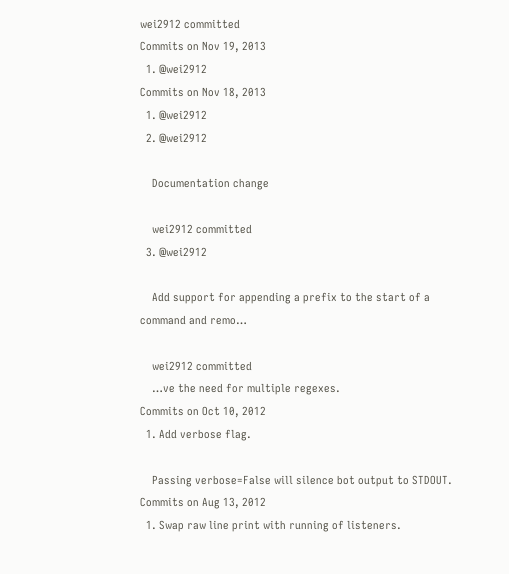wei2912 committed
Commits on Nov 19, 2013
  1. @wei2912
Commits on Nov 18, 2013
  1. @wei2912
  2. @wei2912

    Documentation change

    wei2912 committed
  3. @wei2912

    Add support for appending a prefix to the start of a command and remo…

    wei2912 committed
    …ve the need for multiple regexes.
Commits on Oct 10, 2012
  1. Add verbose flag.

    Passing verbose=False will silence bot output to STDOUT.
Commits on Aug 13, 2012
  1. Swap raw line print with running of listeners.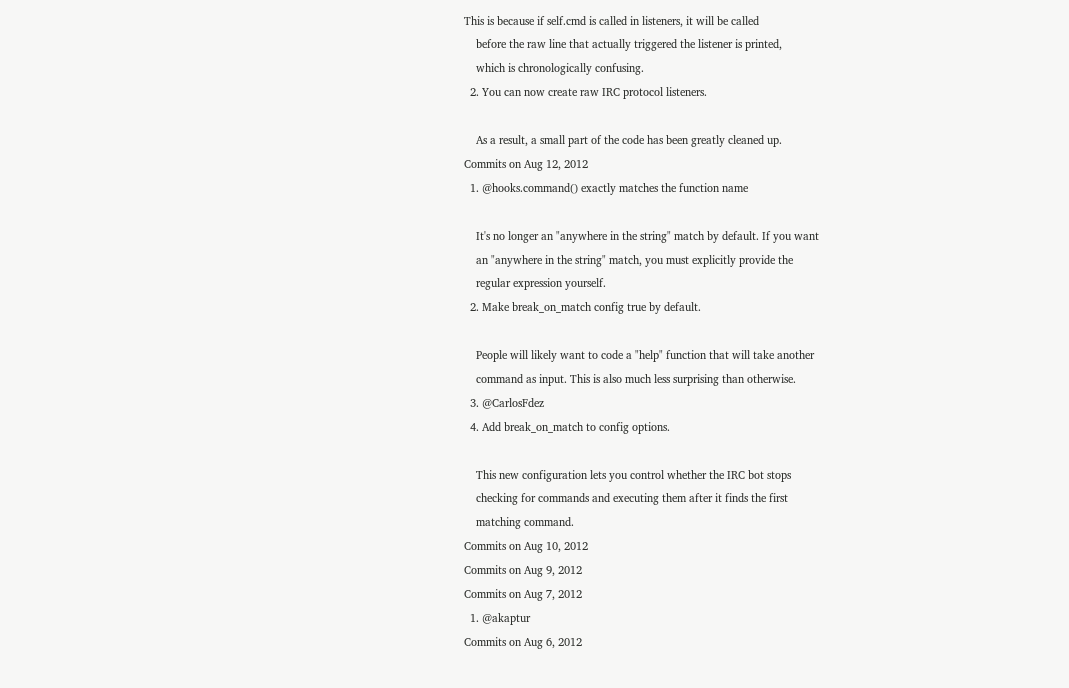This is because if self.cmd is called in listeners, it will be called
    before the raw line that actually triggered the listener is printed,
    which is chronologically confusing.
  2. You can now create raw IRC protocol listeners.

    As a result, a small part of the code has been greatly cleaned up.
Commits on Aug 12, 2012
  1. @hooks.command() exactly matches the function name

    It's no longer an "anywhere in the string" match by default. If you want
    an "anywhere in the string" match, you must explicitly provide the
    regular expression yourself.
  2. Make break_on_match config true by default.

    People will likely want to code a "help" function that will take another
    command as input. This is also much less surprising than otherwise.
  3. @CarlosFdez
  4. Add break_on_match to config options.

    This new configuration lets you control whether the IRC bot stops
    checking for commands and executing them after it finds the first
    matching command.
Commits on Aug 10, 2012
Commits on Aug 9, 2012
Commits on Aug 7, 2012
  1. @akaptur
Commits on Aug 6, 2012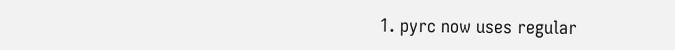1. pyrc now uses regular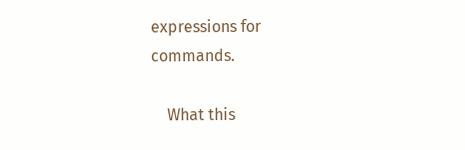expressions for commands.

    What this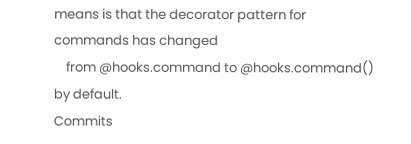means is that the decorator pattern for commands has changed
    from @hooks.command to @hooks.command() by default.
Commits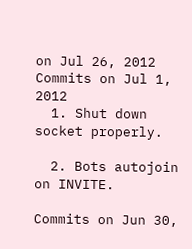on Jul 26, 2012
Commits on Jul 1, 2012
  1. Shut down socket properly.

  2. Bots autojoin on INVITE.

Commits on Jun 30,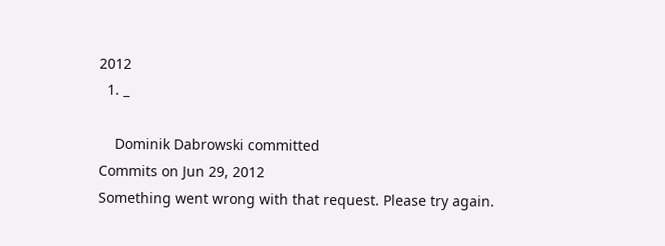2012
  1. _

    Dominik Dabrowski committed
Commits on Jun 29, 2012
Something went wrong with that request. Please try again.